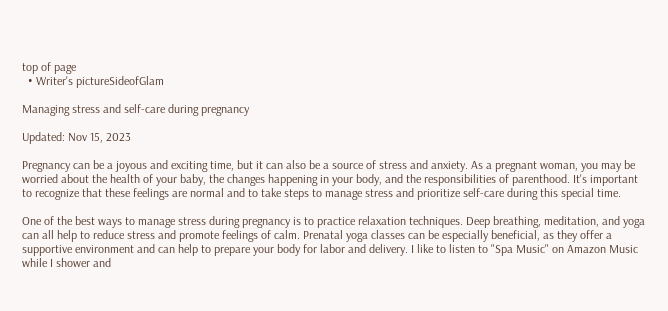top of page
  • Writer's pictureSideofGlam

Managing stress and self-care during pregnancy

Updated: Nov 15, 2023

Pregnancy can be a joyous and exciting time, but it can also be a source of stress and anxiety. As a pregnant woman, you may be worried about the health of your baby, the changes happening in your body, and the responsibilities of parenthood. It's important to recognize that these feelings are normal and to take steps to manage stress and prioritize self-care during this special time.

One of the best ways to manage stress during pregnancy is to practice relaxation techniques. Deep breathing, meditation, and yoga can all help to reduce stress and promote feelings of calm. Prenatal yoga classes can be especially beneficial, as they offer a supportive environment and can help to prepare your body for labor and delivery. I like to listen to "Spa Music" on Amazon Music while I shower and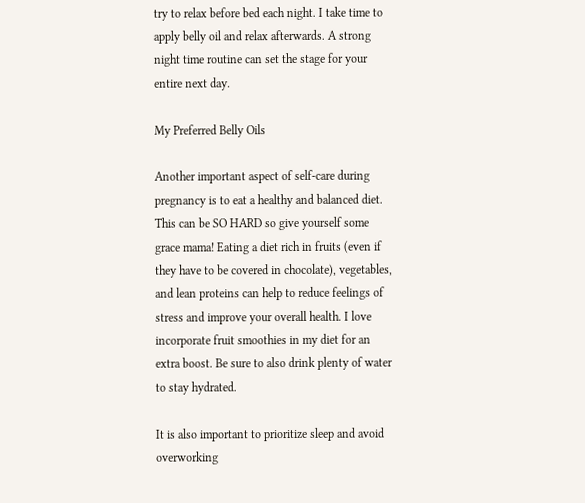try to relax before bed each night. I take time to apply belly oil and relax afterwards. A strong night time routine can set the stage for your entire next day.

My Preferred Belly Oils

Another important aspect of self-care during pregnancy is to eat a healthy and balanced diet. This can be SO HARD so give yourself some grace mama! Eating a diet rich in fruits (even if they have to be covered in chocolate), vegetables, and lean proteins can help to reduce feelings of stress and improve your overall health. I love incorporate fruit smoothies in my diet for an extra boost. Be sure to also drink plenty of water to stay hydrated.

It is also important to prioritize sleep and avoid overworking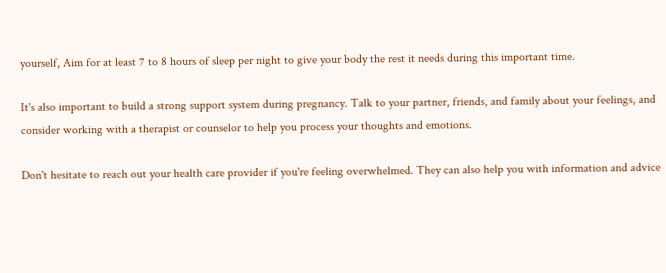yourself, Aim for at least 7 to 8 hours of sleep per night to give your body the rest it needs during this important time.

It's also important to build a strong support system during pregnancy. Talk to your partner, friends, and family about your feelings, and consider working with a therapist or counselor to help you process your thoughts and emotions.

Don't hesitate to reach out your health care provider if you're feeling overwhelmed. They can also help you with information and advice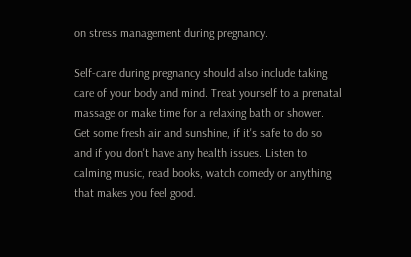on stress management during pregnancy.

Self-care during pregnancy should also include taking care of your body and mind. Treat yourself to a prenatal massage or make time for a relaxing bath or shower. Get some fresh air and sunshine, if it's safe to do so and if you don't have any health issues. Listen to calming music, read books, watch comedy or anything that makes you feel good.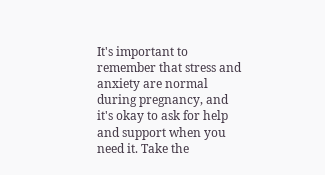It's important to remember that stress and anxiety are normal during pregnancy, and it's okay to ask for help and support when you need it. Take the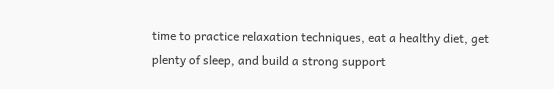time to practice relaxation techniques, eat a healthy diet, get plenty of sleep, and build a strong support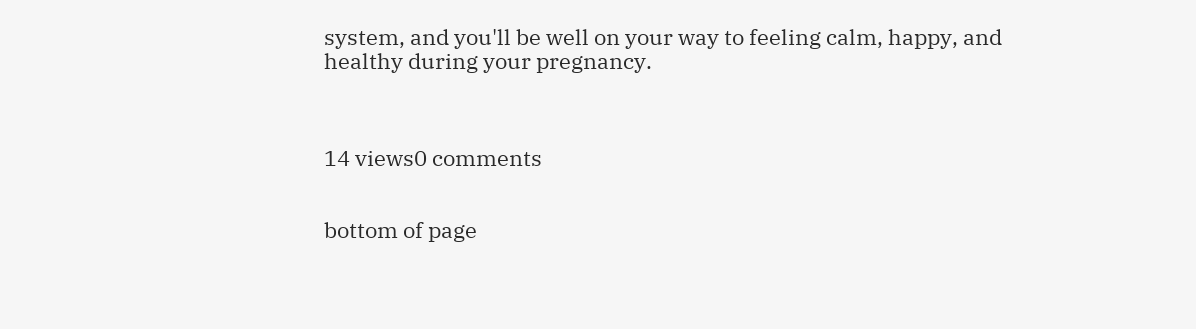system, and you'll be well on your way to feeling calm, happy, and healthy during your pregnancy.



14 views0 comments


bottom of page